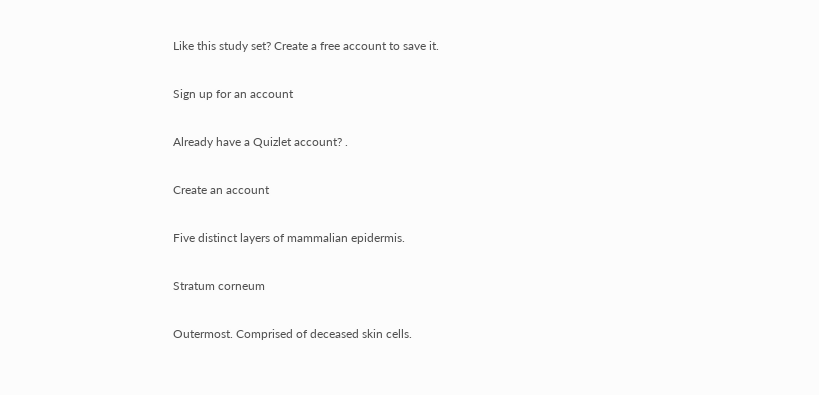Like this study set? Create a free account to save it.

Sign up for an account

Already have a Quizlet account? .

Create an account

Five distinct layers of mammalian epidermis.

Stratum corneum

Outermost. Comprised of deceased skin cells.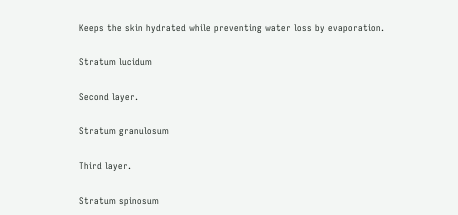Keeps the skin hydrated while preventing water loss by evaporation.

Stratum lucidum

Second layer.

Stratum granulosum

Third layer.

Stratum spinosum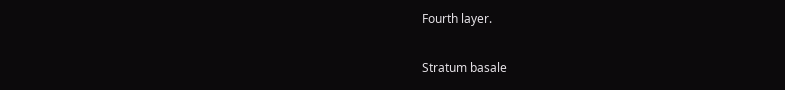Fourth layer.

Stratum basale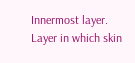Innermost layer. Layer in which skin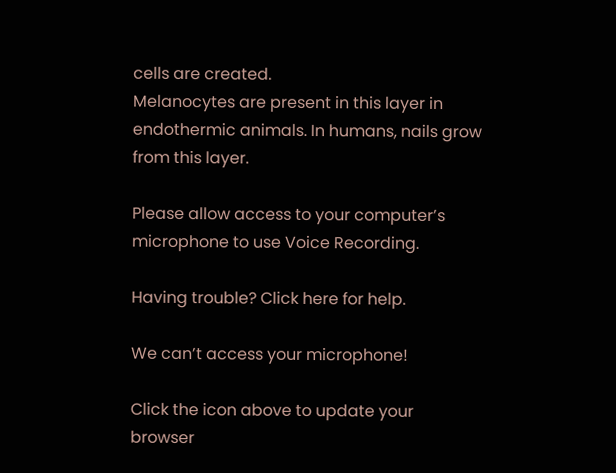cells are created.
Melanocytes are present in this layer in endothermic animals. In humans, nails grow from this layer.

Please allow access to your computer’s microphone to use Voice Recording.

Having trouble? Click here for help.

We can’t access your microphone!

Click the icon above to update your browser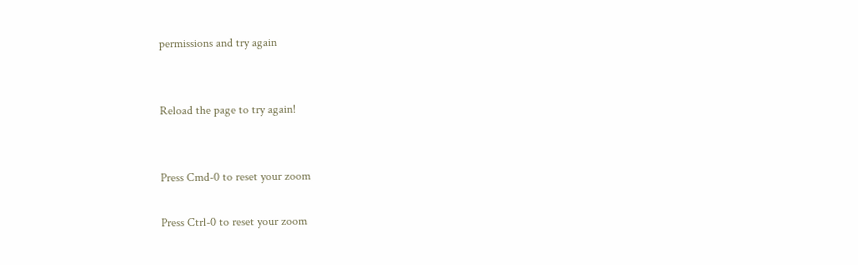permissions and try again


Reload the page to try again!


Press Cmd-0 to reset your zoom

Press Ctrl-0 to reset your zoom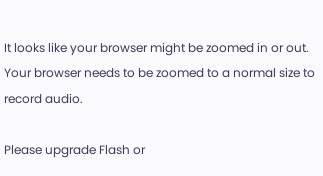It looks like your browser might be zoomed in or out. Your browser needs to be zoomed to a normal size to record audio.

Please upgrade Flash or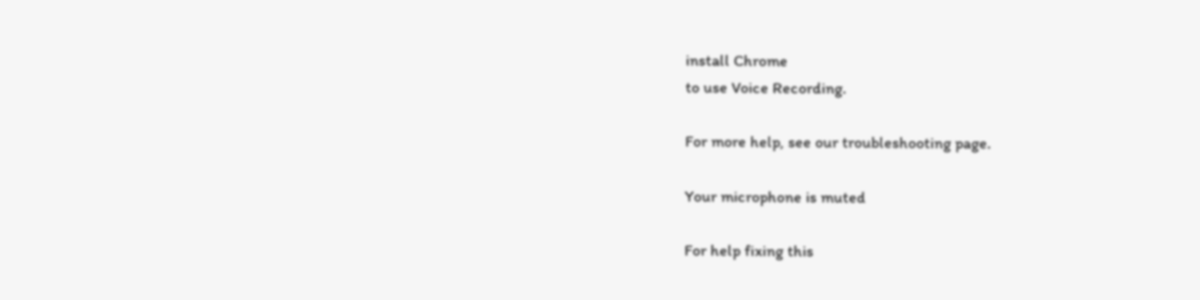install Chrome
to use Voice Recording.

For more help, see our troubleshooting page.

Your microphone is muted

For help fixing this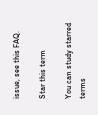issue, see this FAQ.

Star this term

You can study starred terms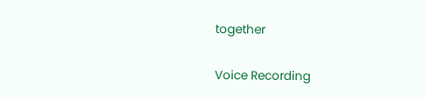together

Voice Recording